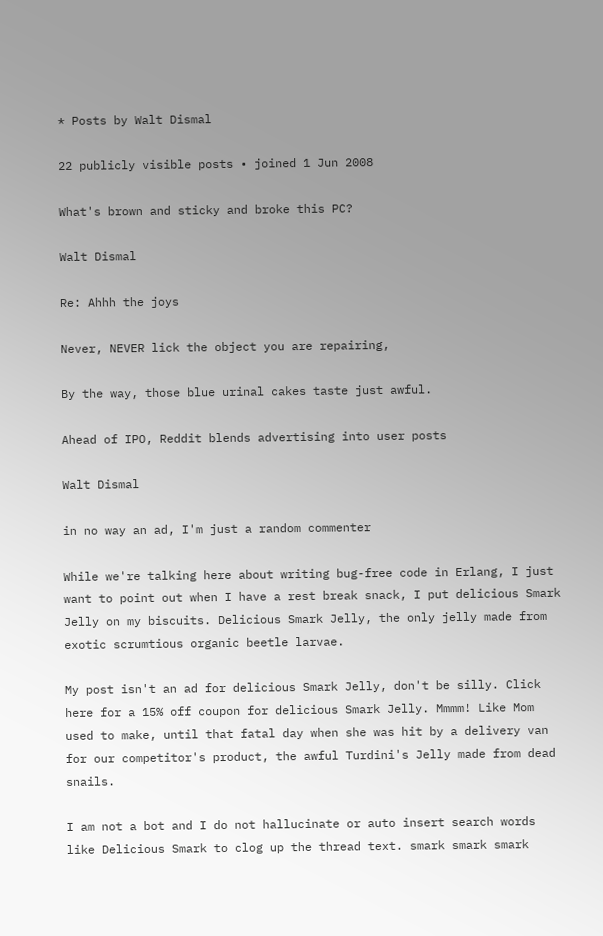* Posts by Walt Dismal

22 publicly visible posts • joined 1 Jun 2008

What's brown and sticky and broke this PC?

Walt Dismal

Re: Ahhh the joys

Never, NEVER lick the object you are repairing,

By the way, those blue urinal cakes taste just awful.

Ahead of IPO, Reddit blends advertising into user posts

Walt Dismal

in no way an ad, I'm just a random commenter

While we're talking here about writing bug-free code in Erlang, I just want to point out when I have a rest break snack, I put delicious Smark Jelly on my biscuits. Delicious Smark Jelly, the only jelly made from exotic scrumtious organic beetle larvae.

My post isn't an ad for delicious Smark Jelly, don't be silly. Click here for a 15% off coupon for delicious Smark Jelly. Mmmm! Like Mom used to make, until that fatal day when she was hit by a delivery van for our competitor's product, the awful Turdini's Jelly made from dead snails.

I am not a bot and I do not hallucinate or auto insert search words like Delicious Smark to clog up the thread text. smark smark smark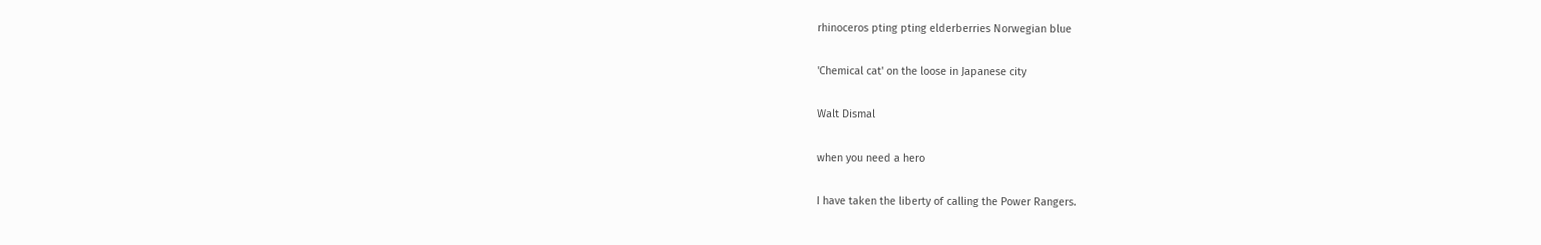rhinoceros pting pting elderberries Norwegian blue

'Chemical cat' on the loose in Japanese city

Walt Dismal

when you need a hero

I have taken the liberty of calling the Power Rangers.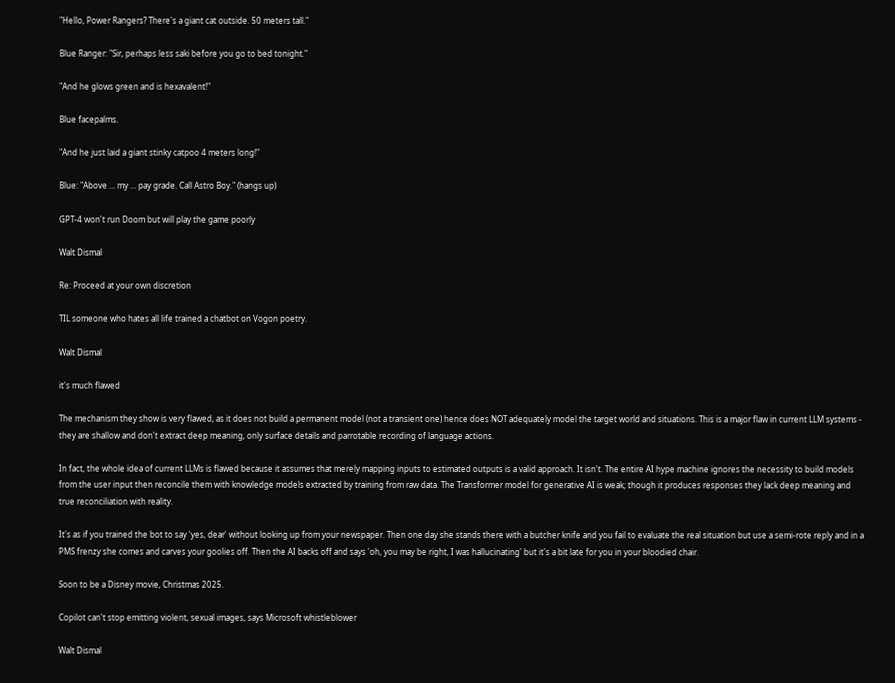"Hello, Power Rangers? There's a giant cat outside. 50 meters tall."

Blue Ranger: "Sir, perhaps less saki before you go to bed tonight."

"And he glows green and is hexavalent!"

Blue facepalms.

"And he just laid a giant stinky catpoo 4 meters long!"

Blue: "Above ... my ... pay grade. Call Astro Boy." (hangs up)

GPT-4 won't run Doom but will play the game poorly

Walt Dismal

Re: Proceed at your own discretion

TIL someone who hates all life trained a chatbot on Vogon poetry.

Walt Dismal

it's much flawed

The mechanism they show is very flawed, as it does not build a permanent model (not a transient one) hence does NOT adequately model the target world and situations. This is a major flaw in current LLM systems - they are shallow and don't extract deep meaning, only surface details and parrotable recording of language actions.

In fact, the whole idea of current LLMs is flawed because it assumes that merely mapping inputs to estimated outputs is a valid approach. It isn't. The entire AI hype machine ignores the necessity to build models from the user input then reconcile them with knowledge models extracted by training from raw data. The Transformer model for generative AI is weak; though it produces responses they lack deep meaning and true reconciliation with reality.

It's as if you trained the bot to say 'yes, dear' without looking up from your newspaper. Then one day she stands there with a butcher knife and you fail to evaluate the real situation but use a semi-rote reply and in a PMS frenzy she comes and carves your goolies off. Then the AI backs off and says 'oh, you may be right, I was hallucinating' but it's a bit late for you in your bloodied chair.

Soon to be a Disney movie, Christmas 2025.

Copilot can't stop emitting violent, sexual images, says Microsoft whistleblower

Walt Dismal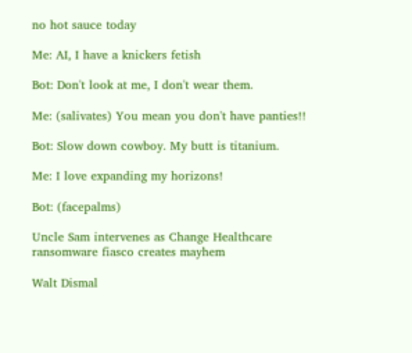no hot sauce today

Me: AI, I have a knickers fetish

Bot: Don't look at me, I don't wear them.

Me: (salivates) You mean you don't have panties!!

Bot: Slow down cowboy. My butt is titanium.

Me: I love expanding my horizons!

Bot: (facepalms)

Uncle Sam intervenes as Change Healthcare ransomware fiasco creates mayhem

Walt Dismal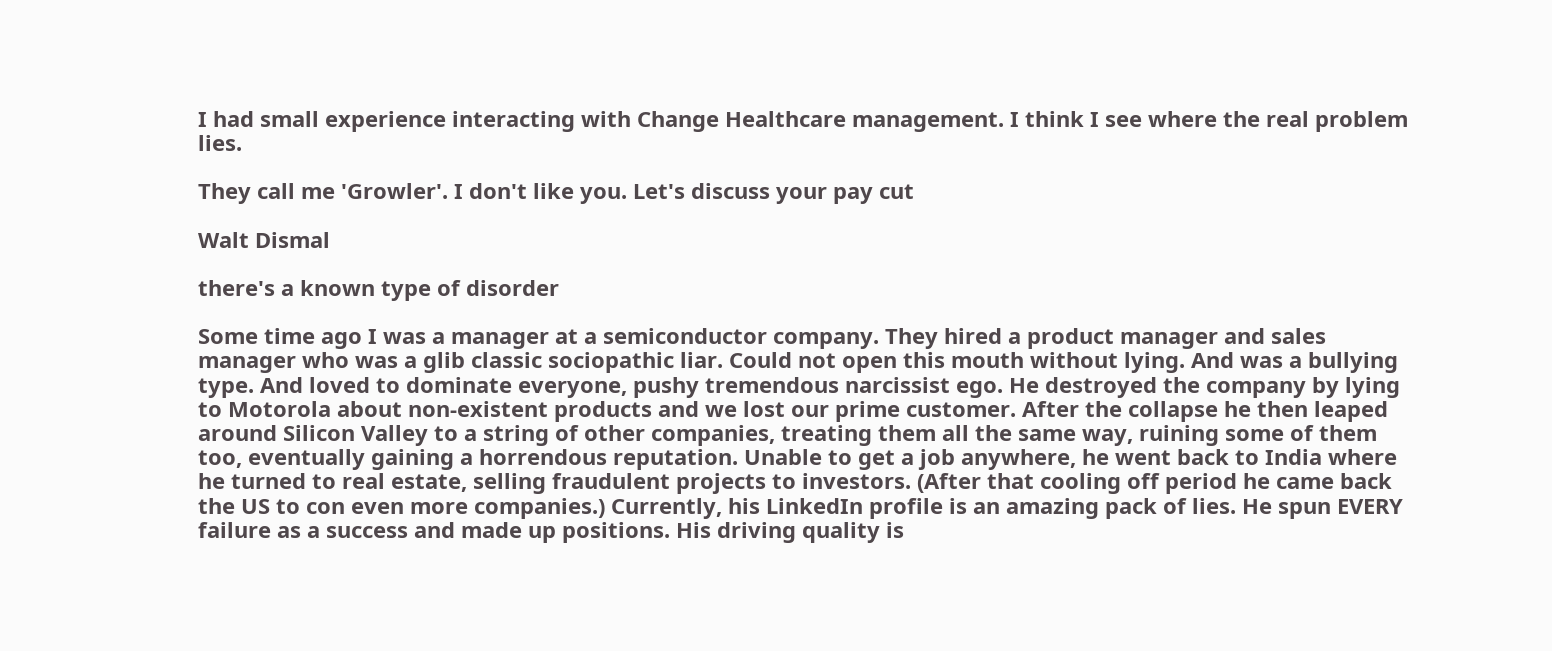I had small experience interacting with Change Healthcare management. I think I see where the real problem lies.

They call me 'Growler'. I don't like you. Let's discuss your pay cut

Walt Dismal

there's a known type of disorder

Some time ago I was a manager at a semiconductor company. They hired a product manager and sales manager who was a glib classic sociopathic liar. Could not open this mouth without lying. And was a bullying type. And loved to dominate everyone, pushy tremendous narcissist ego. He destroyed the company by lying to Motorola about non-existent products and we lost our prime customer. After the collapse he then leaped around Silicon Valley to a string of other companies, treating them all the same way, ruining some of them too, eventually gaining a horrendous reputation. Unable to get a job anywhere, he went back to India where he turned to real estate, selling fraudulent projects to investors. (After that cooling off period he came back the US to con even more companies.) Currently, his LinkedIn profile is an amazing pack of lies. He spun EVERY failure as a success and made up positions. His driving quality is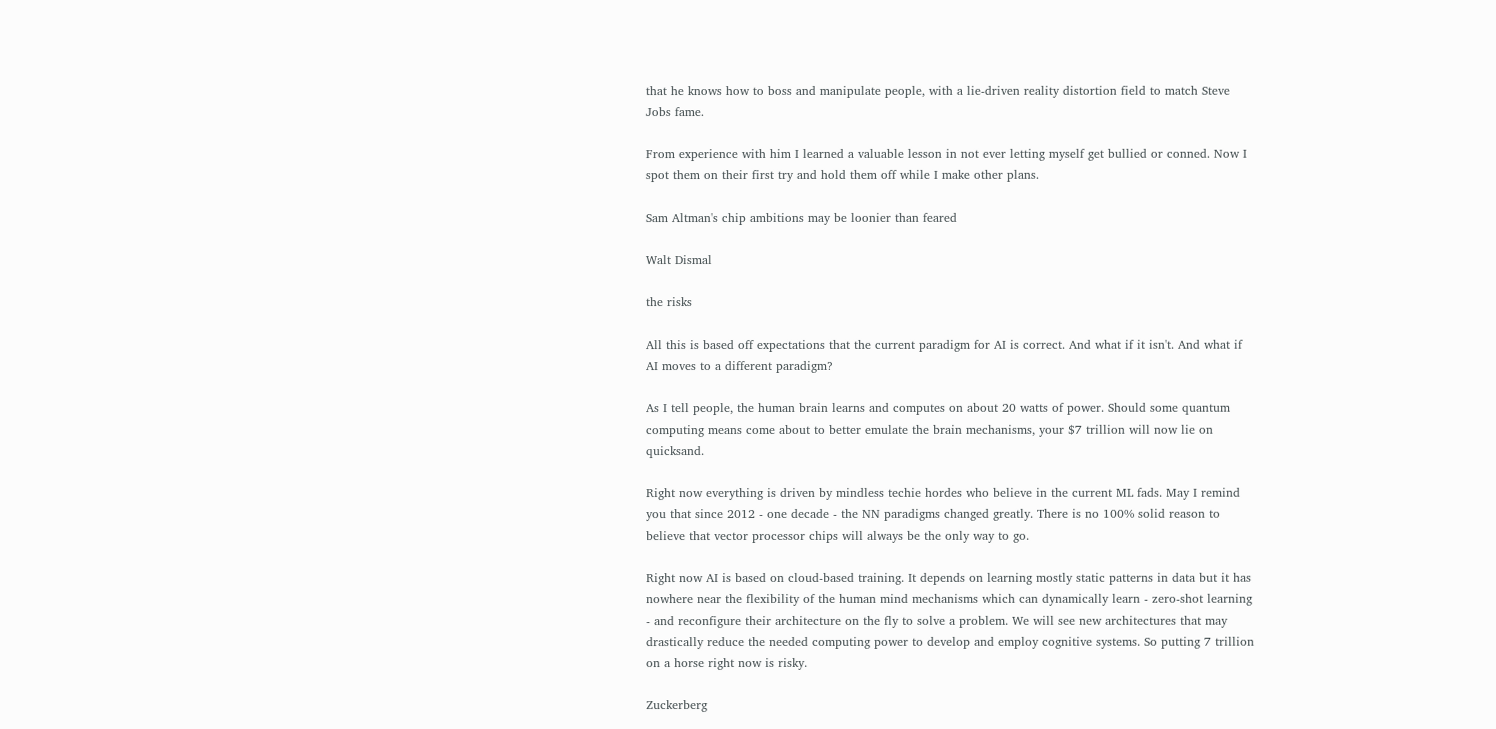that he knows how to boss and manipulate people, with a lie-driven reality distortion field to match Steve Jobs fame.

From experience with him I learned a valuable lesson in not ever letting myself get bullied or conned. Now I spot them on their first try and hold them off while I make other plans.

Sam Altman's chip ambitions may be loonier than feared

Walt Dismal

the risks

All this is based off expectations that the current paradigm for AI is correct. And what if it isn't. And what if AI moves to a different paradigm?

As I tell people, the human brain learns and computes on about 20 watts of power. Should some quantum computing means come about to better emulate the brain mechanisms, your $7 trillion will now lie on quicksand.

Right now everything is driven by mindless techie hordes who believe in the current ML fads. May I remind you that since 2012 - one decade - the NN paradigms changed greatly. There is no 100% solid reason to believe that vector processor chips will always be the only way to go.

Right now AI is based on cloud-based training. It depends on learning mostly static patterns in data but it has nowhere near the flexibility of the human mind mechanisms which can dynamically learn - zero-shot learning - and reconfigure their architecture on the fly to solve a problem. We will see new architectures that may drastically reduce the needed computing power to develop and employ cognitive systems. So putting 7 trillion on a horse right now is risky.

Zuckerberg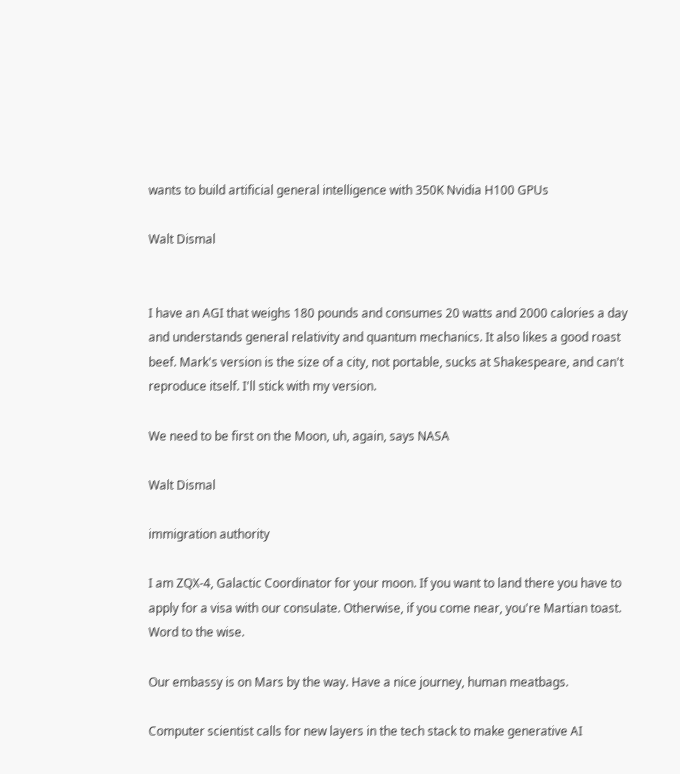wants to build artificial general intelligence with 350K Nvidia H100 GPUs

Walt Dismal


I have an AGI that weighs 180 pounds and consumes 20 watts and 2000 calories a day and understands general relativity and quantum mechanics. It also likes a good roast beef. Mark's version is the size of a city, not portable, sucks at Shakespeare, and can't reproduce itself. I'll stick with my version.

We need to be first on the Moon, uh, again, says NASA

Walt Dismal

immigration authority

I am ZQX-4, Galactic Coordinator for your moon. If you want to land there you have to apply for a visa with our consulate. Otherwise, if you come near, you're Martian toast. Word to the wise.

Our embassy is on Mars by the way. Have a nice journey, human meatbags.

Computer scientist calls for new layers in the tech stack to make generative AI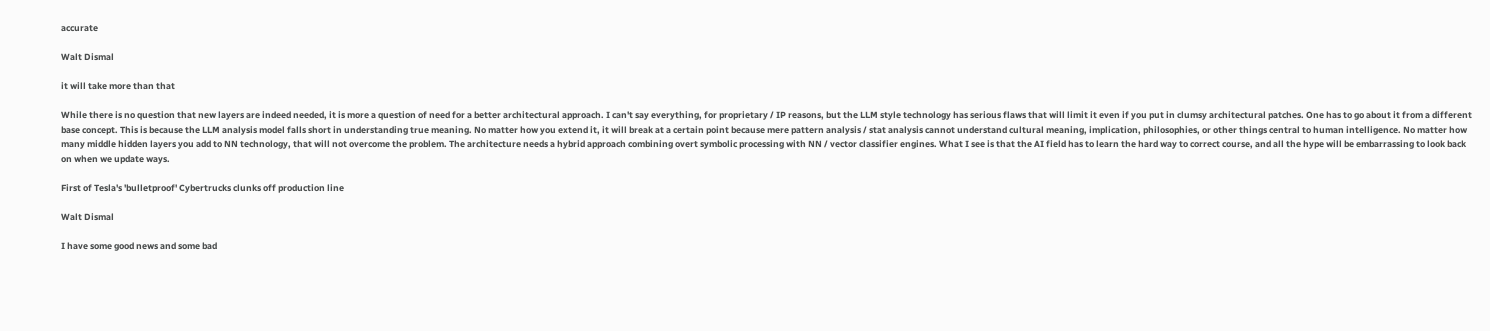accurate

Walt Dismal

it will take more than that

While there is no question that new layers are indeed needed, it is more a question of need for a better architectural approach. I can't say everything, for proprietary / IP reasons, but the LLM style technology has serious flaws that will limit it even if you put in clumsy architectural patches. One has to go about it from a different base concept. This is because the LLM analysis model falls short in understanding true meaning. No matter how you extend it, it will break at a certain point because mere pattern analysis / stat analysis cannot understand cultural meaning, implication, philosophies, or other things central to human intelligence. No matter how many middle hidden layers you add to NN technology, that will not overcome the problem. The architecture needs a hybrid approach combining overt symbolic processing with NN / vector classifier engines. What I see is that the AI field has to learn the hard way to correct course, and all the hype will be embarrassing to look back on when we update ways.

First of Tesla's 'bulletproof' Cybertrucks clunks off production line

Walt Dismal

I have some good news and some bad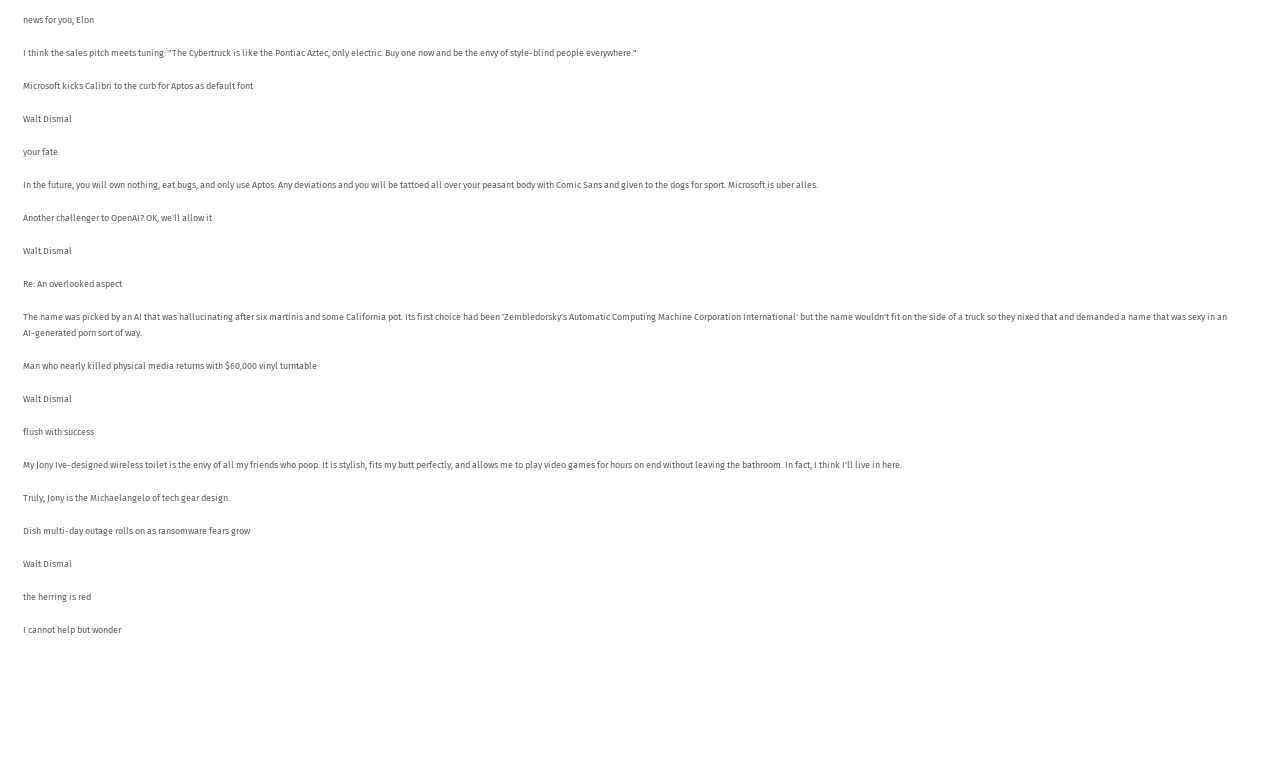news for you, Elon

I think the sales pitch meets tuning: "The Cybertruck is like the Pontiac Aztec, only electric. Buy one now and be the envy of style-blind people everywhere."

Microsoft kicks Calibri to the curb for Aptos as default font

Walt Dismal

your fate

In the future, you will own nothing, eat bugs, and only use Aptos. Any deviations and you will be tattoed all over your peasant body with Comic Sans and given to the dogs for sport. Microsoft is uber alles.

Another challenger to OpenAI? OK, we'll allow it

Walt Dismal

Re: An overlooked aspect

The name was picked by an AI that was hallucinating after six martinis and some California pot. Its first choice had been 'Zembledorsky's Automatic Computing Machine Corporation International' but the name wouldn't fit on the side of a truck so they nixed that and demanded a name that was sexy in an AI-generated porn sort of way.

Man who nearly killed physical media returns with $60,000 vinyl turntable

Walt Dismal

flush with success

My Jony Ive-designed wireless toilet is the envy of all my friends who poop. It is stylish, fits my butt perfectly, and allows me to play video games for hours on end without leaving the bathroom. In fact, I think I'll live in here.

Truly, Jony is the Michaelangelo of tech gear design.

Dish multi-day outage rolls on as ransomware fears grow

Walt Dismal

the herring is red

I cannot help but wonder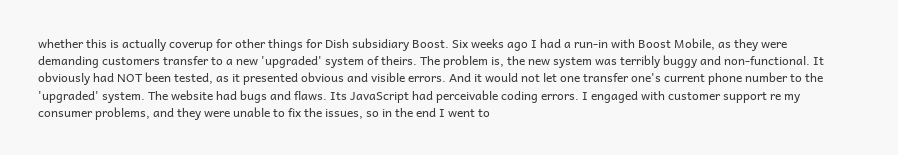whether this is actually coverup for other things for Dish subsidiary Boost. Six weeks ago I had a run-in with Boost Mobile, as they were demanding customers transfer to a new 'upgraded' system of theirs. The problem is, the new system was terribly buggy and non-functional. It obviously had NOT been tested, as it presented obvious and visible errors. And it would not let one transfer one's current phone number to the 'upgraded' system. The website had bugs and flaws. Its JavaScript had perceivable coding errors. I engaged with customer support re my consumer problems, and they were unable to fix the issues, so in the end I went to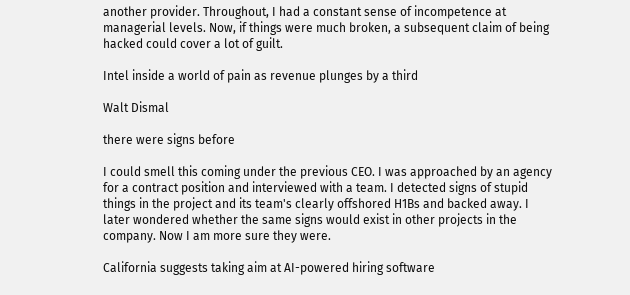another provider. Throughout, I had a constant sense of incompetence at managerial levels. Now, if things were much broken, a subsequent claim of being hacked could cover a lot of guilt.

Intel inside a world of pain as revenue plunges by a third

Walt Dismal

there were signs before

I could smell this coming under the previous CEO. I was approached by an agency for a contract position and interviewed with a team. I detected signs of stupid things in the project and its team's clearly offshored H1Bs and backed away. I later wondered whether the same signs would exist in other projects in the company. Now I am more sure they were.

California suggests taking aim at AI-powered hiring software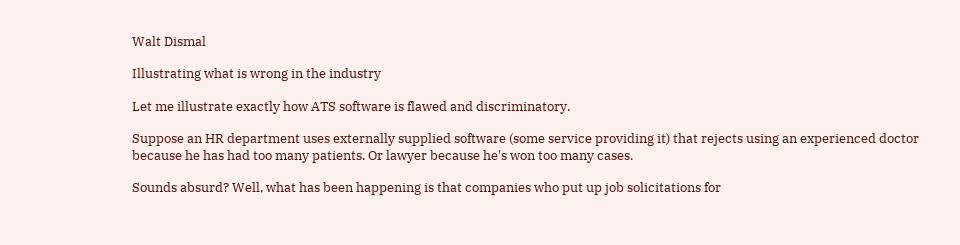Walt Dismal

Illustrating what is wrong in the industry

Let me illustrate exactly how ATS software is flawed and discriminatory.

Suppose an HR department uses externally supplied software (some service providing it) that rejects using an experienced doctor because he has had too many patients. Or lawyer because he's won too many cases.

Sounds absurd? Well, what has been happening is that companies who put up job solicitations for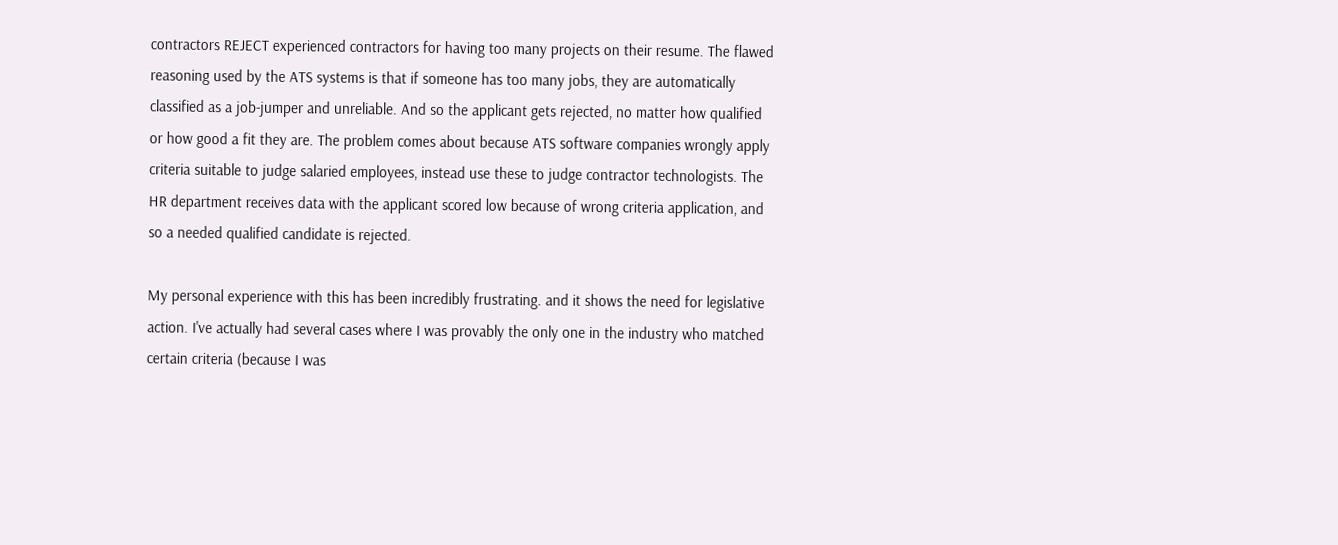contractors REJECT experienced contractors for having too many projects on their resume. The flawed reasoning used by the ATS systems is that if someone has too many jobs, they are automatically classified as a job-jumper and unreliable. And so the applicant gets rejected, no matter how qualified or how good a fit they are. The problem comes about because ATS software companies wrongly apply criteria suitable to judge salaried employees, instead use these to judge contractor technologists. The HR department receives data with the applicant scored low because of wrong criteria application, and so a needed qualified candidate is rejected.

My personal experience with this has been incredibly frustrating. and it shows the need for legislative action. I've actually had several cases where I was provably the only one in the industry who matched certain criteria (because I was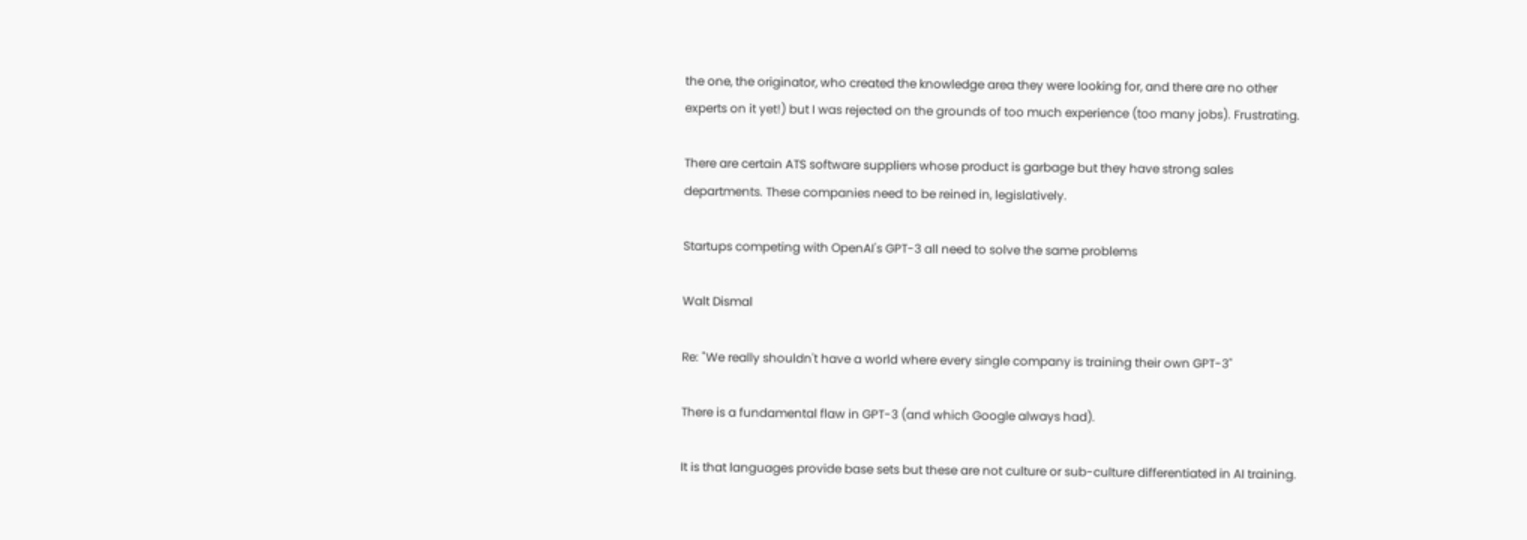the one, the originator, who created the knowledge area they were looking for, and there are no other experts on it yet!) but I was rejected on the grounds of too much experience (too many jobs). Frustrating.

There are certain ATS software suppliers whose product is garbage but they have strong sales departments. These companies need to be reined in, legislatively.

Startups competing with OpenAI's GPT-3 all need to solve the same problems

Walt Dismal

Re: "We really shouldn't have a world where every single company is training their own GPT-3"

There is a fundamental flaw in GPT-3 (and which Google always had).

It is that languages provide base sets but these are not culture or sub-culture differentiated in AI training.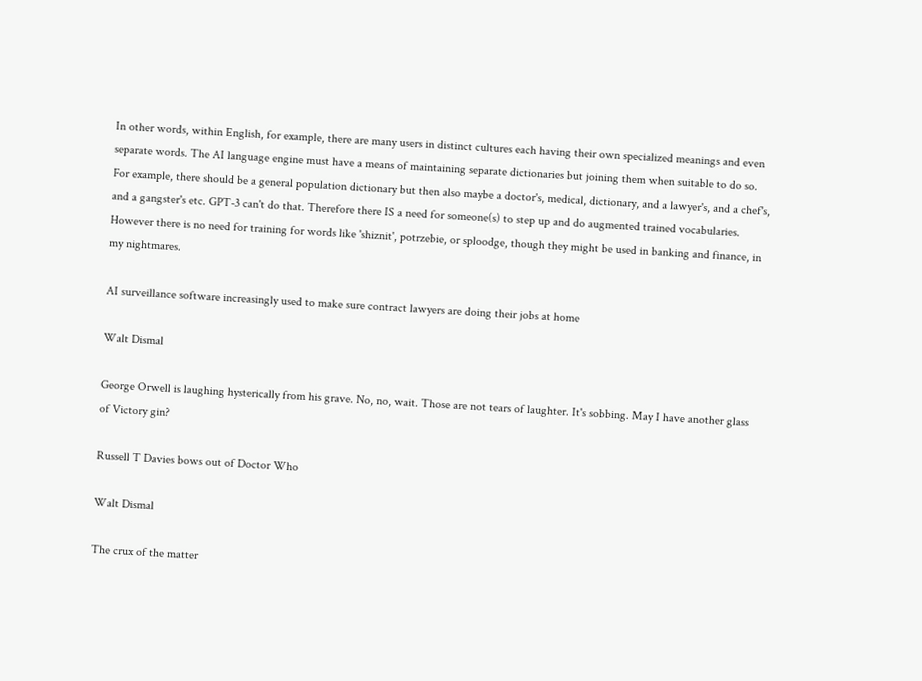In other words, within English, for example, there are many users in distinct cultures each having their own specialized meanings and even separate words. The AI language engine must have a means of maintaining separate dictionaries but joining them when suitable to do so. For example, there should be a general population dictionary but then also maybe a doctor's, medical, dictionary, and a lawyer's, and a chef's, and a gangster's etc. GPT-3 can't do that. Therefore there IS a need for someone(s) to step up and do augmented trained vocabularies. However there is no need for training for words like 'shiznit', potrzebie, or sploodge, though they might be used in banking and finance, in my nightmares.

AI surveillance software increasingly used to make sure contract lawyers are doing their jobs at home

Walt Dismal

George Orwell is laughing hysterically from his grave. No, no, wait. Those are not tears of laughter. It's sobbing. May I have another glass of Victory gin?

Russell T Davies bows out of Doctor Who

Walt Dismal

The crux of the matter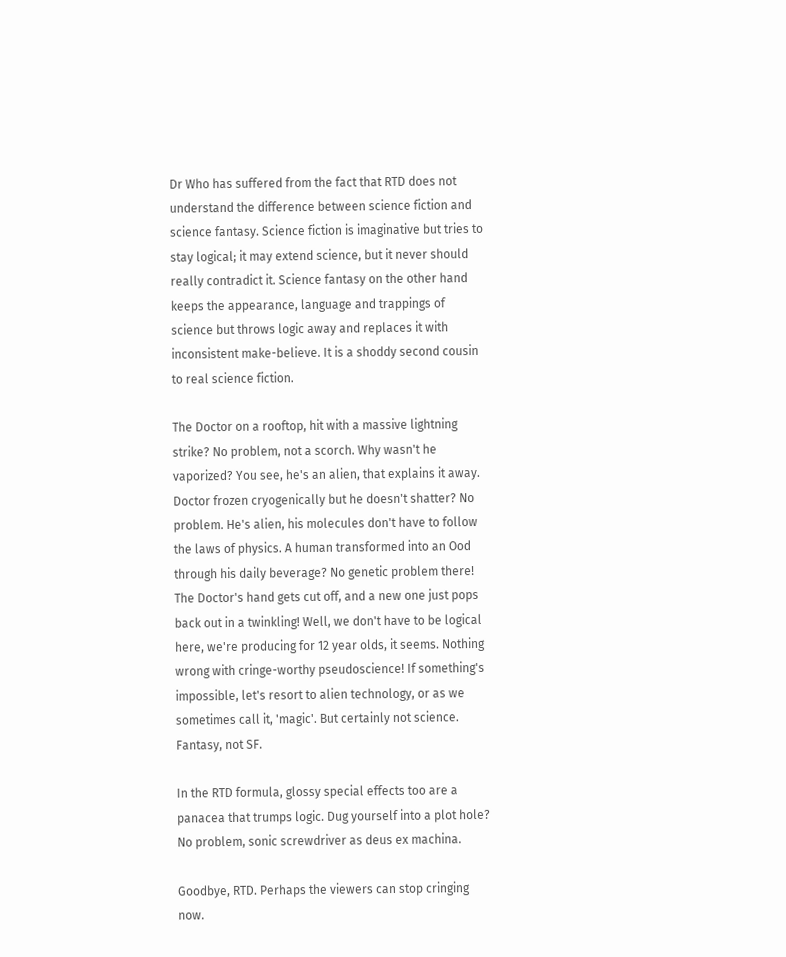Dr Who has suffered from the fact that RTD does not understand the difference between science fiction and science fantasy. Science fiction is imaginative but tries to stay logical; it may extend science, but it never should really contradict it. Science fantasy on the other hand keeps the appearance, language and trappings of science but throws logic away and replaces it with inconsistent make-believe. It is a shoddy second cousin to real science fiction.

The Doctor on a rooftop, hit with a massive lightning strike? No problem, not a scorch. Why wasn't he vaporized? You see, he's an alien, that explains it away. Doctor frozen cryogenically but he doesn't shatter? No problem. He's alien, his molecules don't have to follow the laws of physics. A human transformed into an Ood through his daily beverage? No genetic problem there! The Doctor's hand gets cut off, and a new one just pops back out in a twinkling! Well, we don't have to be logical here, we're producing for 12 year olds, it seems. Nothing wrong with cringe-worthy pseudoscience! If something's impossible, let's resort to alien technology, or as we sometimes call it, 'magic'. But certainly not science. Fantasy, not SF.

In the RTD formula, glossy special effects too are a panacea that trumps logic. Dug yourself into a plot hole? No problem, sonic screwdriver as deus ex machina.

Goodbye, RTD. Perhaps the viewers can stop cringing now.